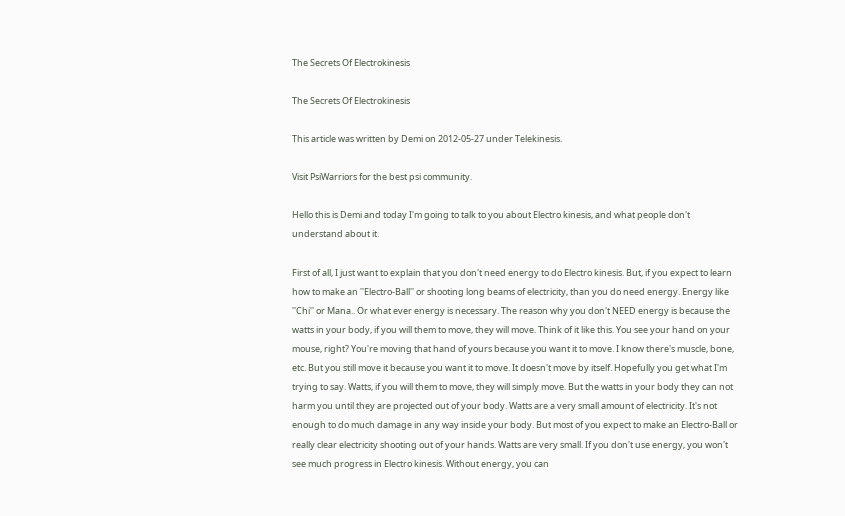The Secrets Of Electrokinesis

The Secrets Of Electrokinesis

This article was written by Demi on 2012-05-27 under Telekinesis.

Visit PsiWarriors for the best psi community.

Hello this is Demi and today I'm going to talk to you about Electro kinesis, and what people don't understand about it.

First of all, I just want to explain that you don't need energy to do Electro kinesis. But, if you expect to learn how to make an ''Electro-Ball'' or shooting long beams of electricity, than you do need energy. Energy like ''Chi'' or Mana.. Or what ever energy is necessary. The reason why you don't NEED energy is because the watts in your body, if you will them to move, they will move. Think of it like this. You see your hand on your mouse, right? You're moving that hand of yours because you want it to move. I know there's muscle, bone, etc. But you still move it because you want it to move. It doesn't move by itself. Hopefully you get what I'm trying to say. Watts, if you will them to move, they will simply move. But the watts in your body they can not harm you until they are projected out of your body. Watts are a very small amount of electricity. It's not enough to do much damage in any way inside your body. But most of you expect to make an Electro-Ball or really clear electricity shooting out of your hands. Watts are very small. If you don't use energy, you won't see much progress in Electro kinesis. Without energy, you can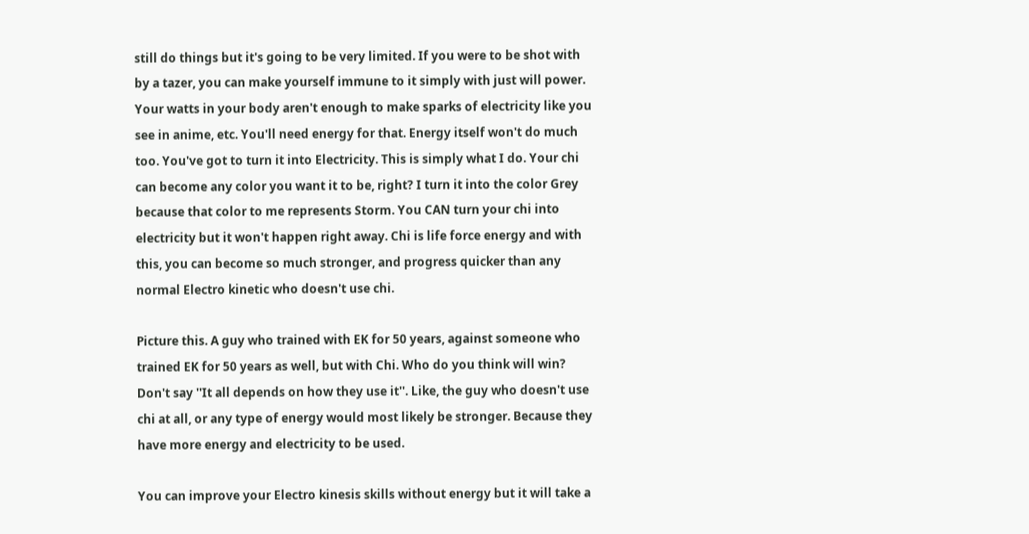still do things but it's going to be very limited. If you were to be shot with by a tazer, you can make yourself immune to it simply with just will power. Your watts in your body aren't enough to make sparks of electricity like you see in anime, etc. You'll need energy for that. Energy itself won't do much too. You've got to turn it into Electricity. This is simply what I do. Your chi can become any color you want it to be, right? I turn it into the color Grey because that color to me represents Storm. You CAN turn your chi into electricity but it won't happen right away. Chi is life force energy and with this, you can become so much stronger, and progress quicker than any normal Electro kinetic who doesn't use chi.

Picture this. A guy who trained with EK for 50 years, against someone who trained EK for 50 years as well, but with Chi. Who do you think will win? Don't say ''It all depends on how they use it''. Like, the guy who doesn't use chi at all, or any type of energy would most likely be stronger. Because they have more energy and electricity to be used.

You can improve your Electro kinesis skills without energy but it will take a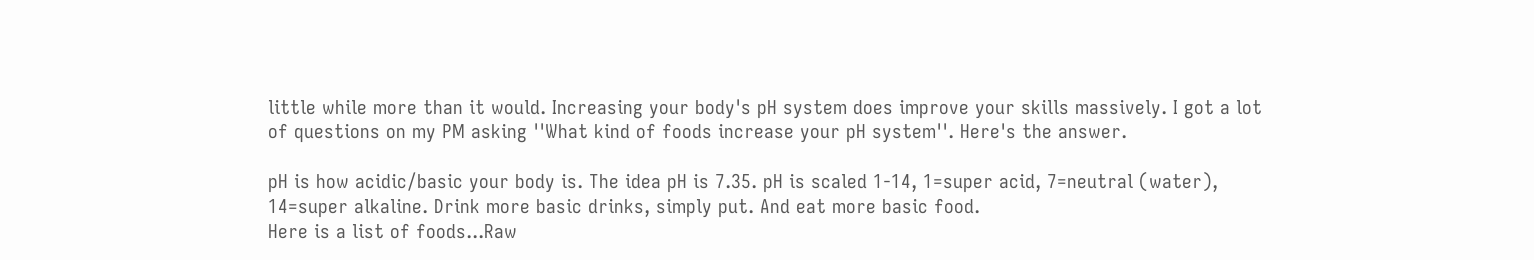little while more than it would. Increasing your body's pH system does improve your skills massively. I got a lot of questions on my PM asking ''What kind of foods increase your pH system''. Here's the answer.

pH is how acidic/basic your body is. The idea pH is 7.35. pH is scaled 1-14, 1=super acid, 7=neutral (water), 14=super alkaline. Drink more basic drinks, simply put. And eat more basic food.
Here is a list of foods...Raw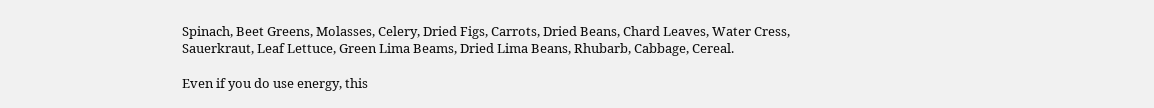Spinach, Beet Greens, Molasses, Celery, Dried Figs, Carrots, Dried Beans, Chard Leaves, Water Cress, Sauerkraut, Leaf Lettuce, Green Lima Beams, Dried Lima Beans, Rhubarb, Cabbage, Cereal.

Even if you do use energy, this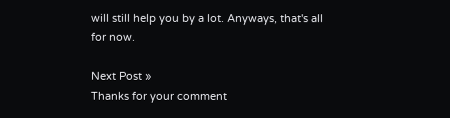will still help you by a lot. Anyways, that's all for now.

Next Post »
Thanks for your comment